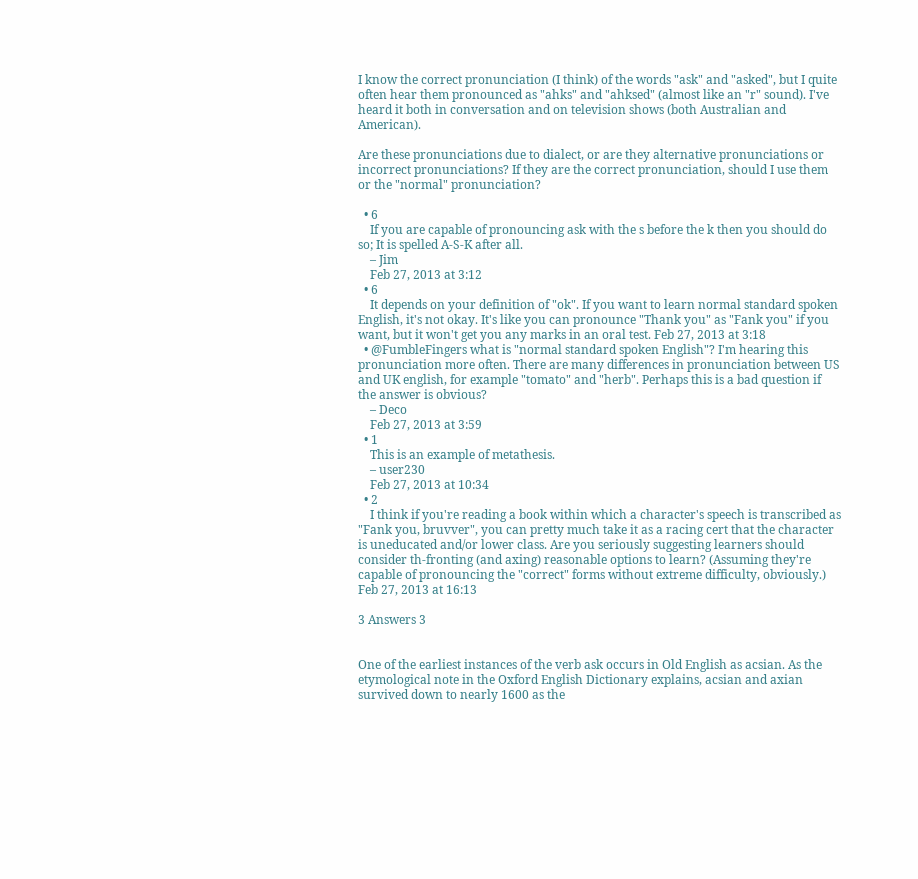I know the correct pronunciation (I think) of the words "ask" and "asked", but I quite often hear them pronounced as "ahks" and "ahksed" (almost like an "r" sound). I've heard it both in conversation and on television shows (both Australian and American).

Are these pronunciations due to dialect, or are they alternative pronunciations or incorrect pronunciations? If they are the correct pronunciation, should I use them or the "normal" pronunciation?

  • 6
    If you are capable of pronouncing ask with the s before the k then you should do so; It is spelled A-S-K after all.
    – Jim
    Feb 27, 2013 at 3:12
  • 6
    It depends on your definition of "ok". If you want to learn normal standard spoken English, it's not okay. It's like you can pronounce "Thank you" as "Fank you" if you want, but it won't get you any marks in an oral test. Feb 27, 2013 at 3:18
  • @FumbleFingers what is "normal standard spoken English"? I'm hearing this pronunciation more often. There are many differences in pronunciation between US and UK english, for example "tomato" and "herb". Perhaps this is a bad question if the answer is obvious?
    – Deco
    Feb 27, 2013 at 3:59
  • 1
    This is an example of metathesis.
    – user230
    Feb 27, 2013 at 10:34
  • 2
    I think if you're reading a book within which a character's speech is transcribed as "Fank you, bruvver", you can pretty much take it as a racing cert that the character is uneducated and/or lower class. Are you seriously suggesting learners should consider th-fronting (and axing) reasonable options to learn? (Assuming they're capable of pronouncing the "correct" forms without extreme difficulty, obviously.) Feb 27, 2013 at 16:13

3 Answers 3


One of the earliest instances of the verb ask occurs in Old English as acsian. As the etymological note in the Oxford English Dictionary explains, acsian and axian survived down to nearly 1600 as the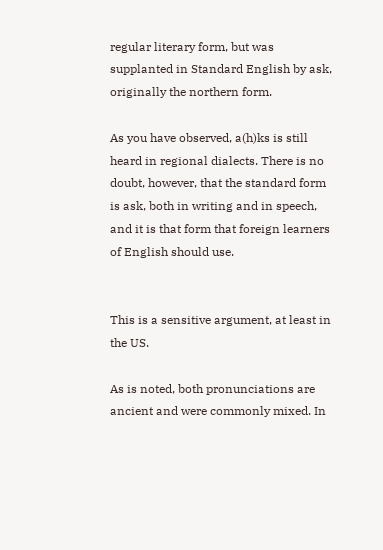regular literary form, but was supplanted in Standard English by ask, originally the northern form.

As you have observed, a(h)ks is still heard in regional dialects. There is no doubt, however, that the standard form is ask, both in writing and in speech, and it is that form that foreign learners of English should use.


This is a sensitive argument, at least in the US.

As is noted, both pronunciations are ancient and were commonly mixed. In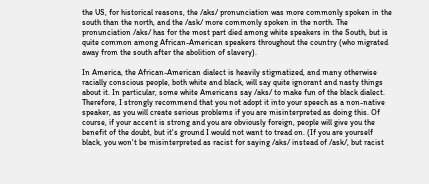the US, for historical reasons, the /aks/ pronunciation was more commonly spoken in the south than the north, and the /ask/ more commonly spoken in the north. The pronunciation /aks/ has for the most part died among white speakers in the South, but is quite common among African-American speakers throughout the country (who migrated away from the south after the abolition of slavery).

In America, the African-American dialect is heavily stigmatized, and many otherwise racially conscious people, both white and black, will say quite ignorant and nasty things about it. In particular, some white Americans say /aks/ to make fun of the black dialect. Therefore, I strongly recommend that you not adopt it into your speech as a non-native speaker, as you will create serious problems if you are misinterpreted as doing this. Of course, if your accent is strong and you are obviously foreign, people will give you the benefit of the doubt, but it's ground I would not want to tread on. (If you are yourself black, you won't be misinterpreted as racist for saying /aks/ instead of /ask/, but racist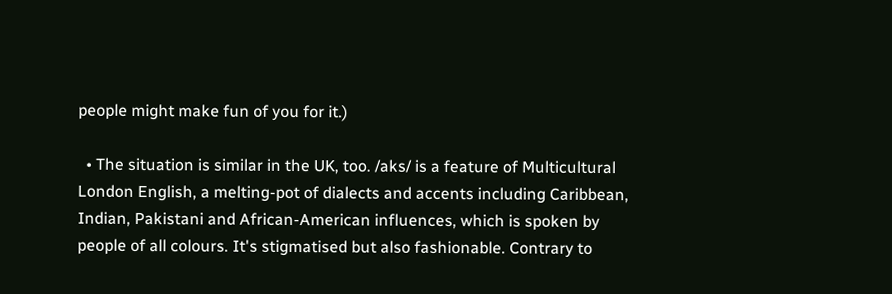people might make fun of you for it.)

  • The situation is similar in the UK, too. /aks/ is a feature of Multicultural London English, a melting-pot of dialects and accents including Caribbean, Indian, Pakistani and African-American influences, which is spoken by people of all colours. It's stigmatised but also fashionable. Contrary to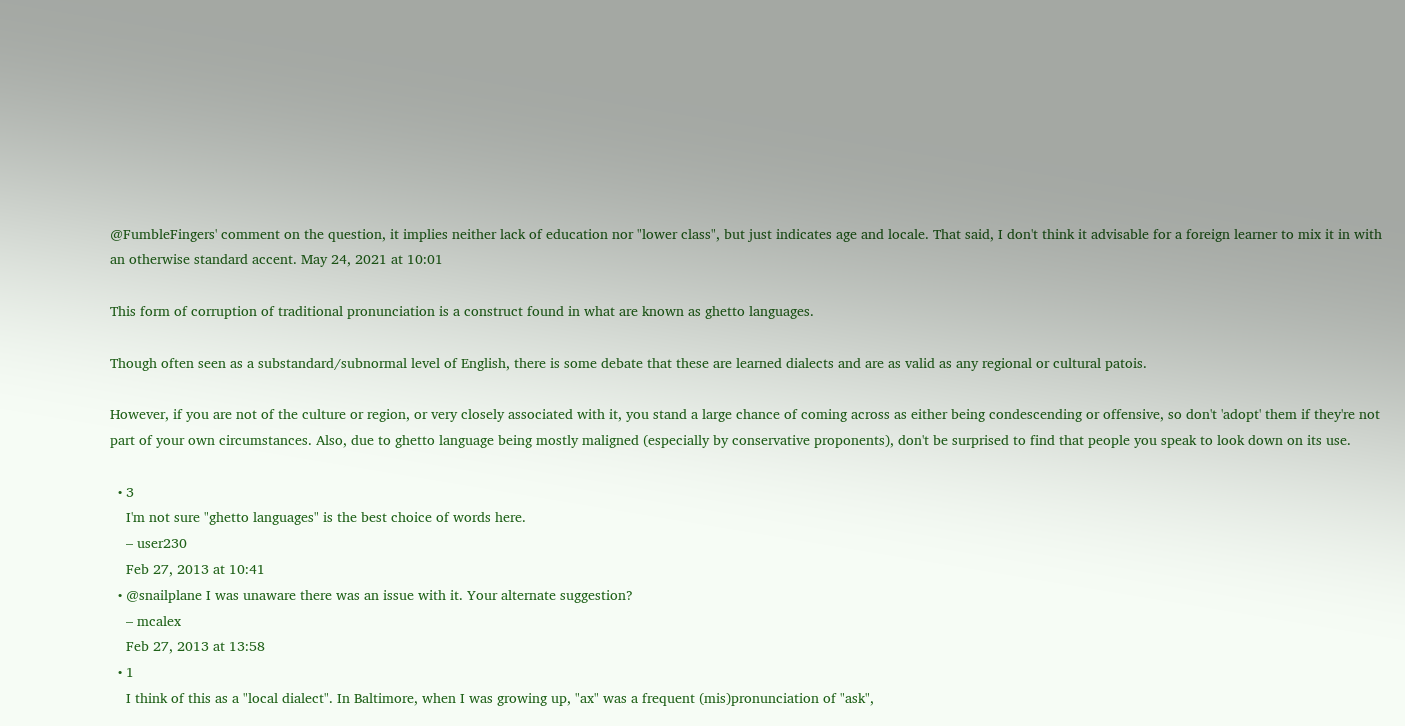@FumbleFingers' comment on the question, it implies neither lack of education nor "lower class", but just indicates age and locale. That said, I don't think it advisable for a foreign learner to mix it in with an otherwise standard accent. May 24, 2021 at 10:01

This form of corruption of traditional pronunciation is a construct found in what are known as ghetto languages.

Though often seen as a substandard/subnormal level of English, there is some debate that these are learned dialects and are as valid as any regional or cultural patois.

However, if you are not of the culture or region, or very closely associated with it, you stand a large chance of coming across as either being condescending or offensive, so don't 'adopt' them if they're not part of your own circumstances. Also, due to ghetto language being mostly maligned (especially by conservative proponents), don't be surprised to find that people you speak to look down on its use.

  • 3
    I'm not sure "ghetto languages" is the best choice of words here.
    – user230
    Feb 27, 2013 at 10:41
  • @snailplane I was unaware there was an issue with it. Your alternate suggestion?
    – mcalex
    Feb 27, 2013 at 13:58
  • 1
    I think of this as a "local dialect". In Baltimore, when I was growing up, "ax" was a frequent (mis)pronunciation of "ask",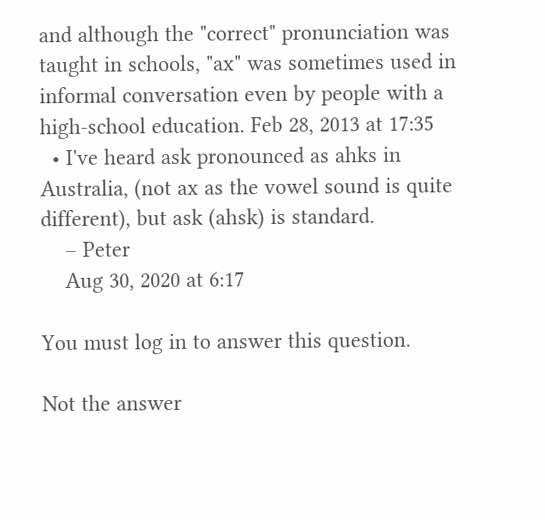and although the "correct" pronunciation was taught in schools, "ax" was sometimes used in informal conversation even by people with a high-school education. Feb 28, 2013 at 17:35
  • I've heard ask pronounced as ahks in Australia, (not ax as the vowel sound is quite different), but ask (ahsk) is standard.
    – Peter
    Aug 30, 2020 at 6:17

You must log in to answer this question.

Not the answer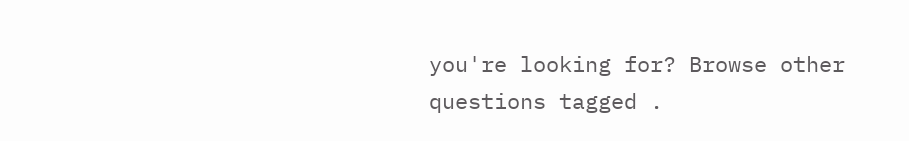you're looking for? Browse other questions tagged .